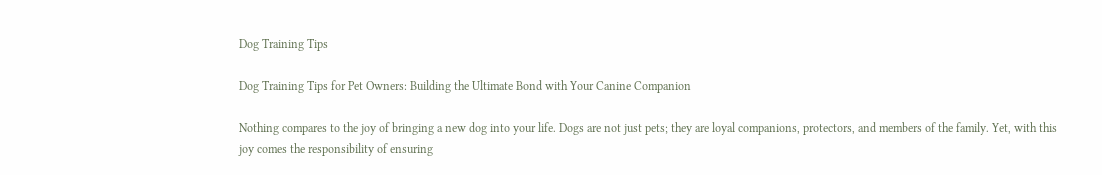Dog Training Tips

Dog Training Tips for Pet Owners: Building the Ultimate Bond with Your Canine Companion

Nothing compares to the joy of bringing a new dog into your life. Dogs are not just pets; they are loyal companions, protectors, and members of the family. Yet, with this joy comes the responsibility of ensuring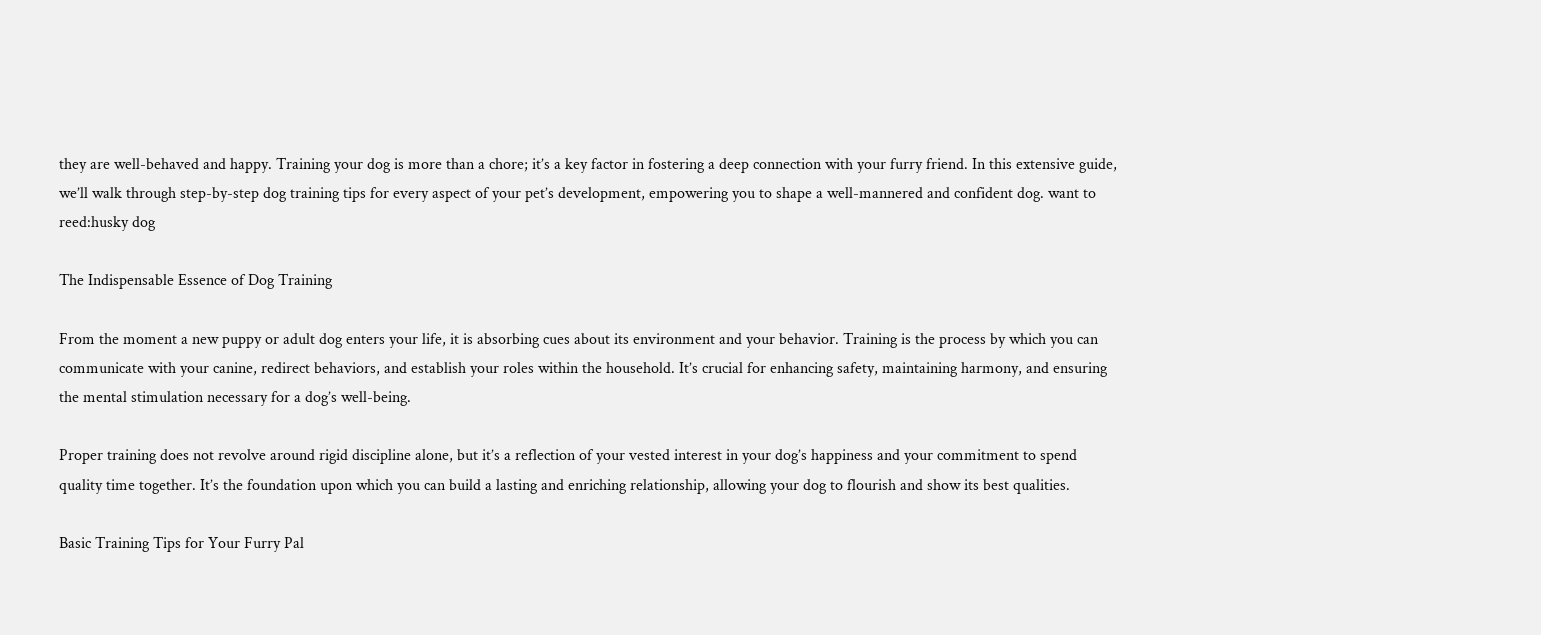they are well-behaved and happy. Training your dog is more than a chore; it’s a key factor in fostering a deep connection with your furry friend. In this extensive guide, we’ll walk through step-by-step dog training tips for every aspect of your pet’s development, empowering you to shape a well-mannered and confident dog. want to reed:husky dog

The Indispensable Essence of Dog Training

From the moment a new puppy or adult dog enters your life, it is absorbing cues about its environment and your behavior. Training is the process by which you can communicate with your canine, redirect behaviors, and establish your roles within the household. It’s crucial for enhancing safety, maintaining harmony, and ensuring the mental stimulation necessary for a dog’s well-being.

Proper training does not revolve around rigid discipline alone, but it’s a reflection of your vested interest in your dog’s happiness and your commitment to spend quality time together. It’s the foundation upon which you can build a lasting and enriching relationship, allowing your dog to flourish and show its best qualities.

Basic Training Tips for Your Furry Pal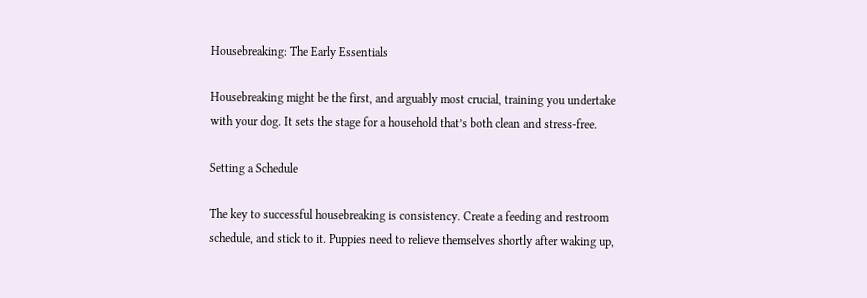Housebreaking: The Early Essentials

Housebreaking might be the first, and arguably most crucial, training you undertake with your dog. It sets the stage for a household that’s both clean and stress-free.

Setting a Schedule

The key to successful housebreaking is consistency. Create a feeding and restroom schedule, and stick to it. Puppies need to relieve themselves shortly after waking up,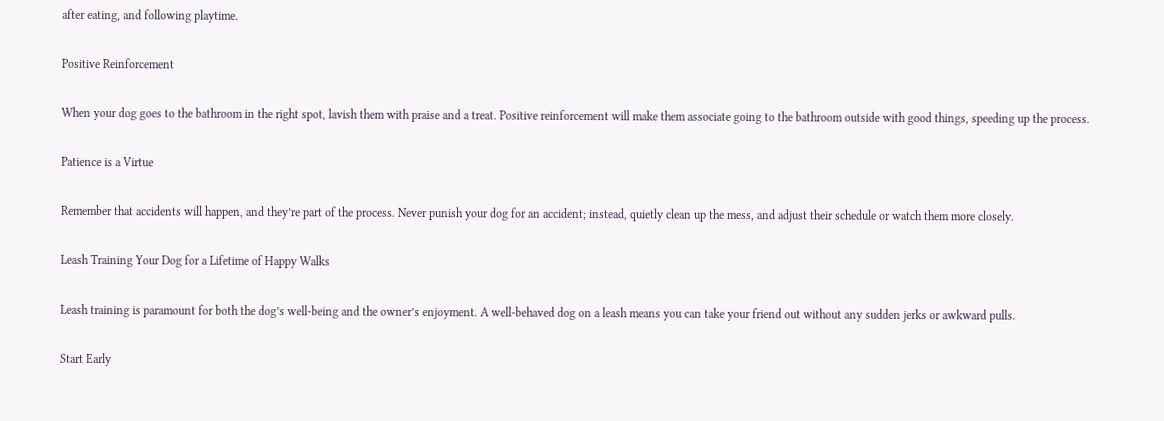after eating, and following playtime.

Positive Reinforcement

When your dog goes to the bathroom in the right spot, lavish them with praise and a treat. Positive reinforcement will make them associate going to the bathroom outside with good things, speeding up the process.

Patience is a Virtue

Remember that accidents will happen, and they’re part of the process. Never punish your dog for an accident; instead, quietly clean up the mess, and adjust their schedule or watch them more closely.

Leash Training Your Dog for a Lifetime of Happy Walks

Leash training is paramount for both the dog’s well-being and the owner’s enjoyment. A well-behaved dog on a leash means you can take your friend out without any sudden jerks or awkward pulls.

Start Early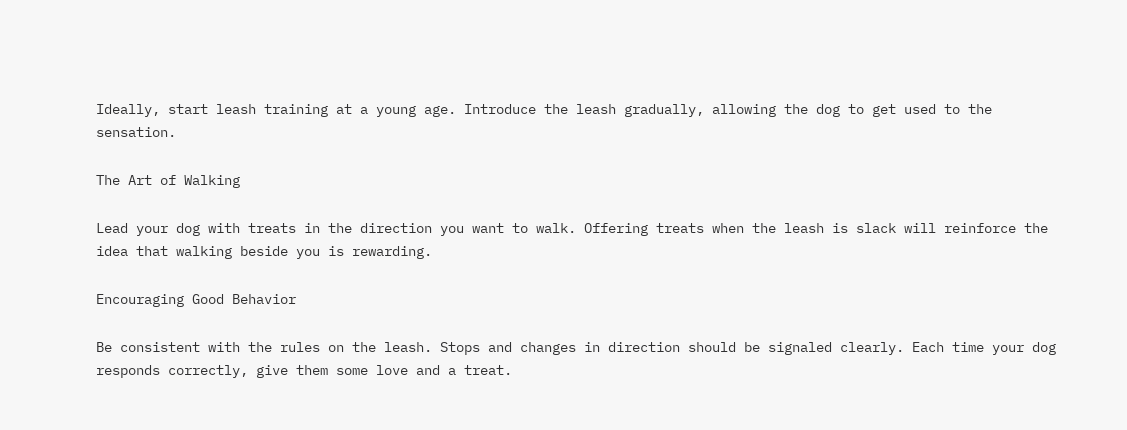Ideally, start leash training at a young age. Introduce the leash gradually, allowing the dog to get used to the sensation.

The Art of Walking

Lead your dog with treats in the direction you want to walk. Offering treats when the leash is slack will reinforce the idea that walking beside you is rewarding.

Encouraging Good Behavior

Be consistent with the rules on the leash. Stops and changes in direction should be signaled clearly. Each time your dog responds correctly, give them some love and a treat.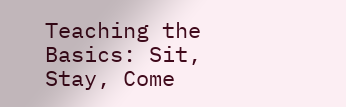Teaching the Basics: Sit, Stay, Come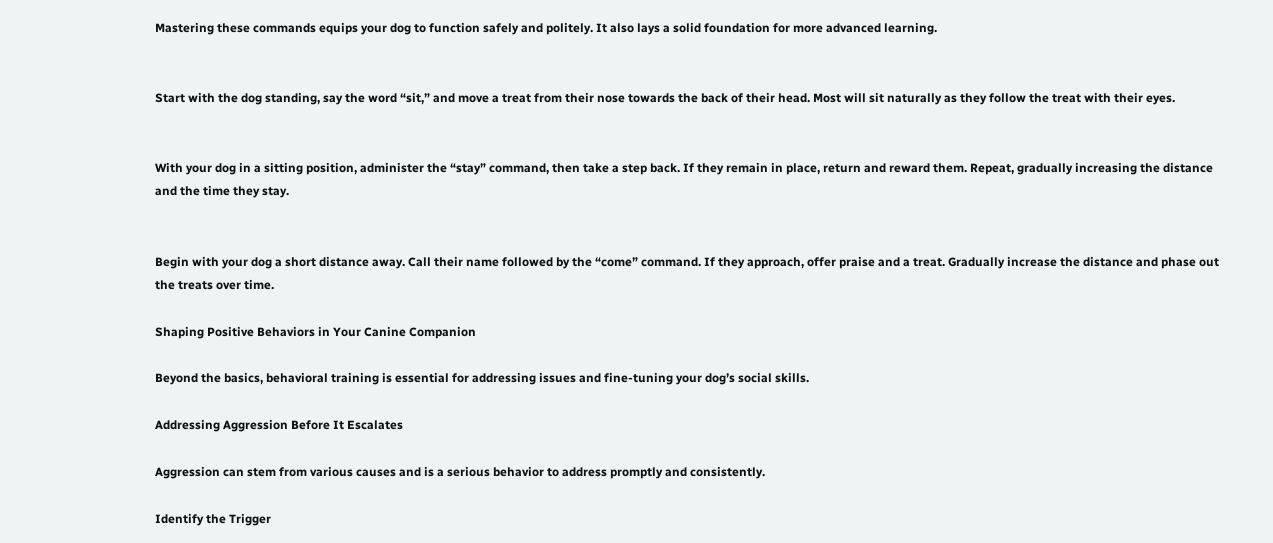Mastering these commands equips your dog to function safely and politely. It also lays a solid foundation for more advanced learning.


Start with the dog standing, say the word “sit,” and move a treat from their nose towards the back of their head. Most will sit naturally as they follow the treat with their eyes.


With your dog in a sitting position, administer the “stay” command, then take a step back. If they remain in place, return and reward them. Repeat, gradually increasing the distance and the time they stay.


Begin with your dog a short distance away. Call their name followed by the “come” command. If they approach, offer praise and a treat. Gradually increase the distance and phase out the treats over time.

Shaping Positive Behaviors in Your Canine Companion

Beyond the basics, behavioral training is essential for addressing issues and fine-tuning your dog’s social skills.

Addressing Aggression Before It Escalates

Aggression can stem from various causes and is a serious behavior to address promptly and consistently.

Identify the Trigger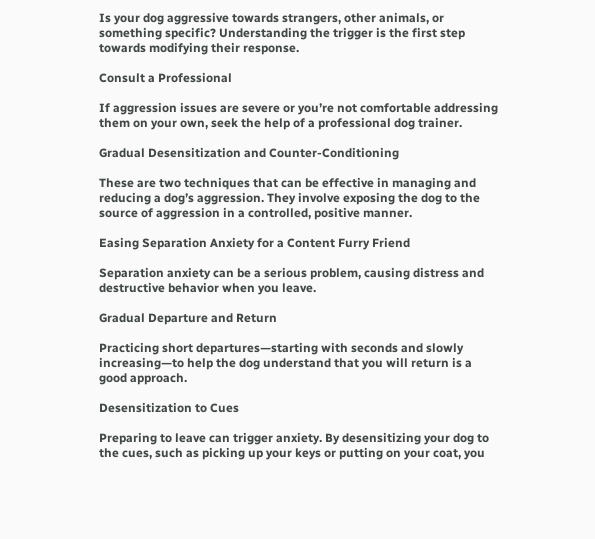Is your dog aggressive towards strangers, other animals, or something specific? Understanding the trigger is the first step towards modifying their response.

Consult a Professional

If aggression issues are severe or you’re not comfortable addressing them on your own, seek the help of a professional dog trainer.

Gradual Desensitization and Counter-Conditioning

These are two techniques that can be effective in managing and reducing a dog’s aggression. They involve exposing the dog to the source of aggression in a controlled, positive manner.

Easing Separation Anxiety for a Content Furry Friend

Separation anxiety can be a serious problem, causing distress and destructive behavior when you leave.

Gradual Departure and Return

Practicing short departures—starting with seconds and slowly increasing—to help the dog understand that you will return is a good approach.

Desensitization to Cues

Preparing to leave can trigger anxiety. By desensitizing your dog to the cues, such as picking up your keys or putting on your coat, you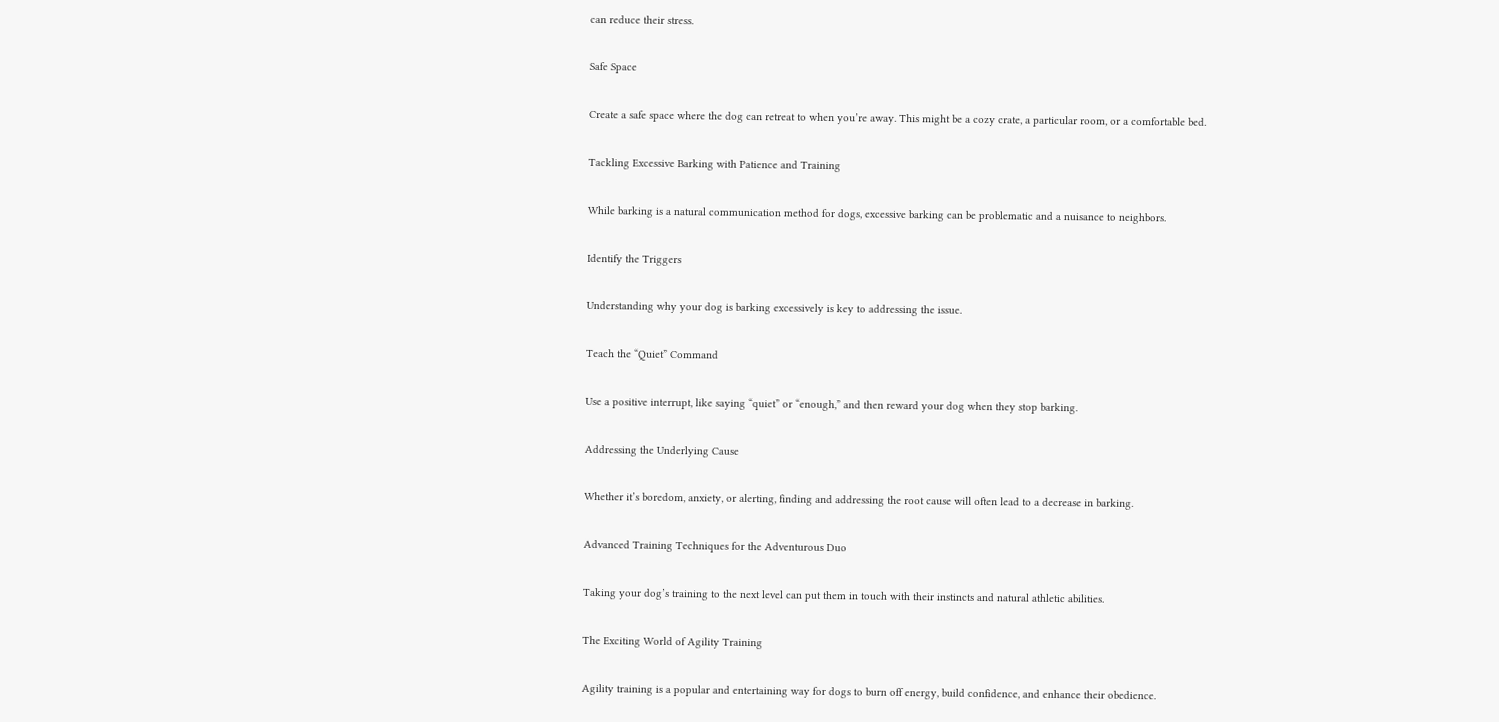can reduce their stress.

Safe Space

Create a safe space where the dog can retreat to when you’re away. This might be a cozy crate, a particular room, or a comfortable bed.

Tackling Excessive Barking with Patience and Training

While barking is a natural communication method for dogs, excessive barking can be problematic and a nuisance to neighbors.

Identify the Triggers

Understanding why your dog is barking excessively is key to addressing the issue.

Teach the “Quiet” Command

Use a positive interrupt, like saying “quiet” or “enough,” and then reward your dog when they stop barking.

Addressing the Underlying Cause

Whether it’s boredom, anxiety, or alerting, finding and addressing the root cause will often lead to a decrease in barking.

Advanced Training Techniques for the Adventurous Duo

Taking your dog’s training to the next level can put them in touch with their instincts and natural athletic abilities.

The Exciting World of Agility Training

Agility training is a popular and entertaining way for dogs to burn off energy, build confidence, and enhance their obedience.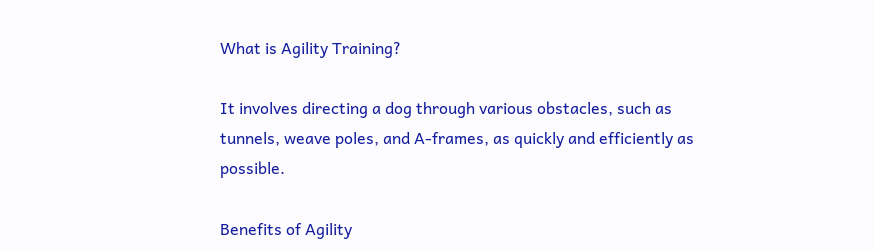What is Agility Training?

It involves directing a dog through various obstacles, such as tunnels, weave poles, and A-frames, as quickly and efficiently as possible.

Benefits of Agility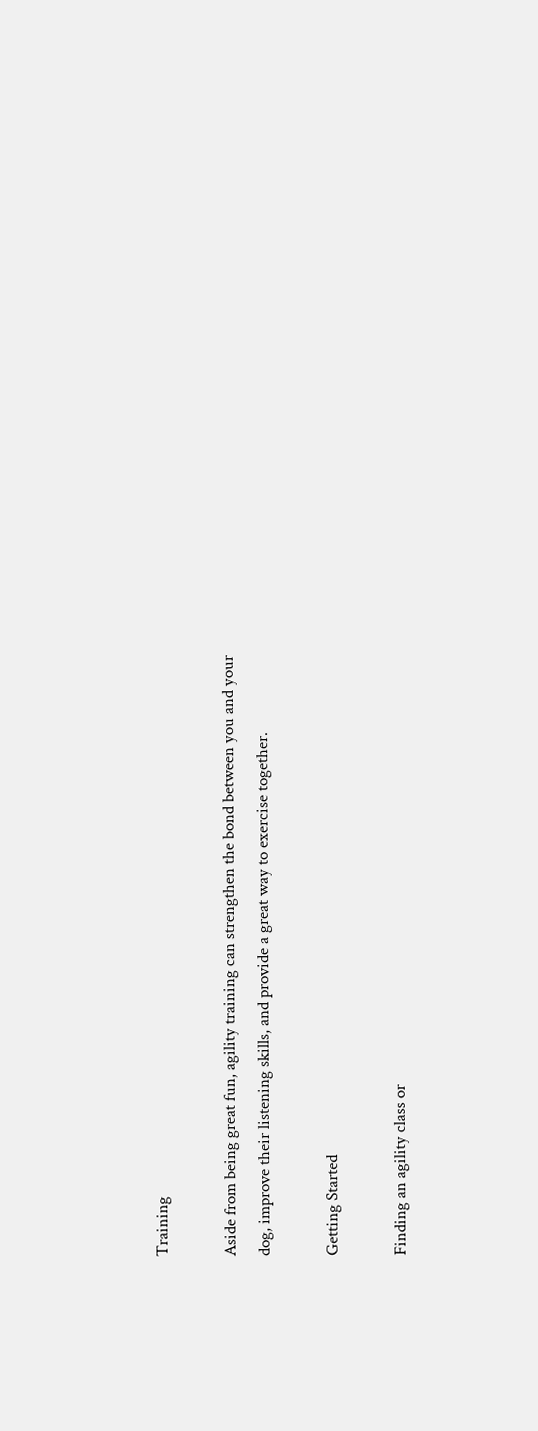Training

Aside from being great fun, agility training can strengthen the bond between you and your dog, improve their listening skills, and provide a great way to exercise together.

Getting Started

Finding an agility class or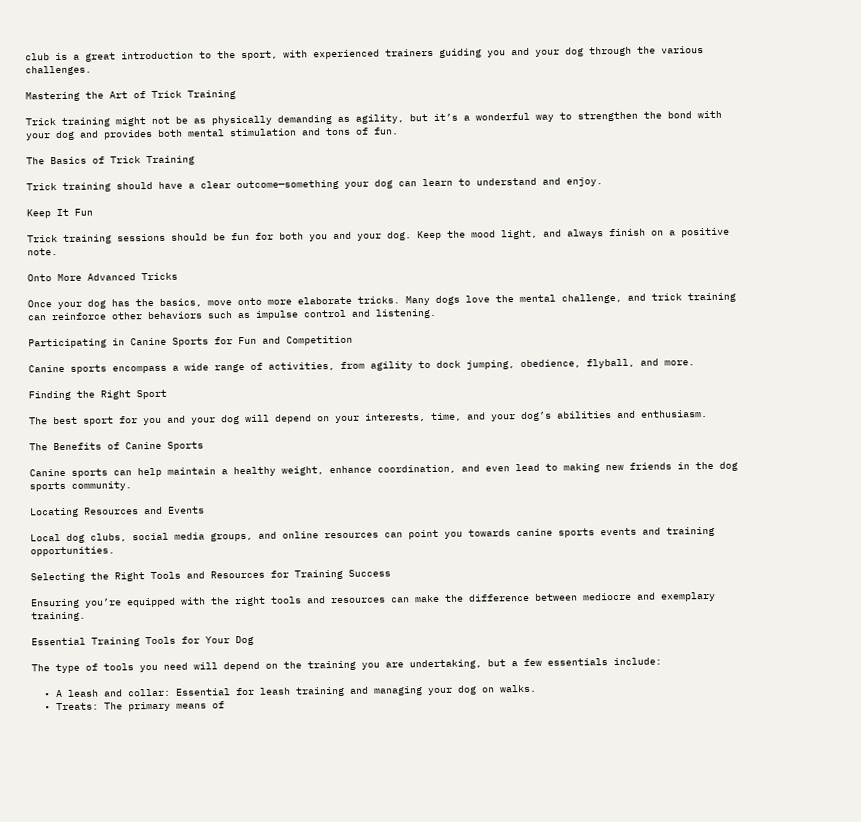club is a great introduction to the sport, with experienced trainers guiding you and your dog through the various challenges.

Mastering the Art of Trick Training

Trick training might not be as physically demanding as agility, but it’s a wonderful way to strengthen the bond with your dog and provides both mental stimulation and tons of fun.

The Basics of Trick Training

Trick training should have a clear outcome—something your dog can learn to understand and enjoy.

Keep It Fun

Trick training sessions should be fun for both you and your dog. Keep the mood light, and always finish on a positive note.

Onto More Advanced Tricks

Once your dog has the basics, move onto more elaborate tricks. Many dogs love the mental challenge, and trick training can reinforce other behaviors such as impulse control and listening.

Participating in Canine Sports for Fun and Competition

Canine sports encompass a wide range of activities, from agility to dock jumping, obedience, flyball, and more.

Finding the Right Sport

The best sport for you and your dog will depend on your interests, time, and your dog’s abilities and enthusiasm.

The Benefits of Canine Sports

Canine sports can help maintain a healthy weight, enhance coordination, and even lead to making new friends in the dog sports community.

Locating Resources and Events

Local dog clubs, social media groups, and online resources can point you towards canine sports events and training opportunities.

Selecting the Right Tools and Resources for Training Success

Ensuring you’re equipped with the right tools and resources can make the difference between mediocre and exemplary training.

Essential Training Tools for Your Dog

The type of tools you need will depend on the training you are undertaking, but a few essentials include:

  • A leash and collar: Essential for leash training and managing your dog on walks.
  • Treats: The primary means of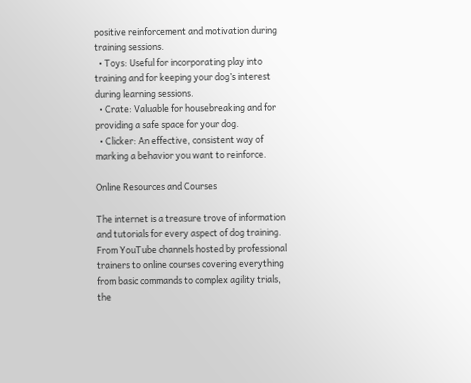positive reinforcement and motivation during training sessions.
  • Toys: Useful for incorporating play into training and for keeping your dog’s interest during learning sessions.
  • Crate: Valuable for housebreaking and for providing a safe space for your dog.
  • Clicker: An effective, consistent way of marking a behavior you want to reinforce.

Online Resources and Courses

The internet is a treasure trove of information and tutorials for every aspect of dog training. From YouTube channels hosted by professional trainers to online courses covering everything from basic commands to complex agility trials, the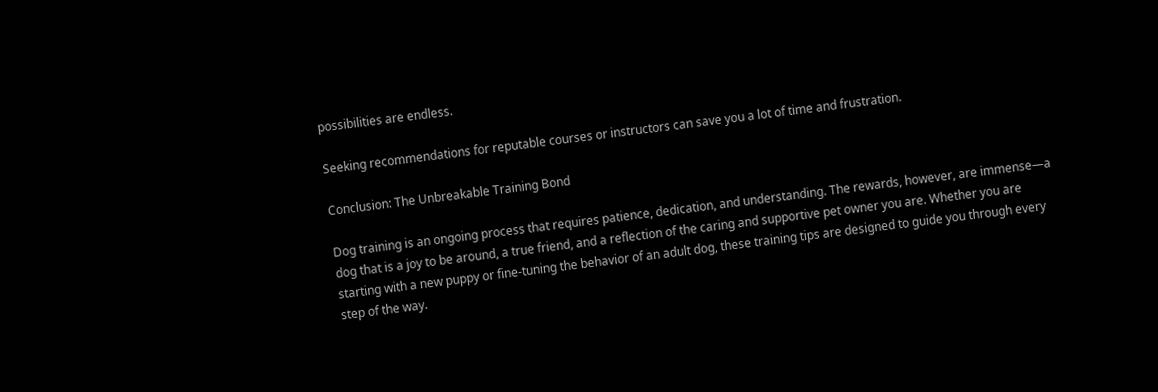possibilities are endless.

Seeking recommendations for reputable courses or instructors can save you a lot of time and frustration.

Conclusion: The Unbreakable Training Bond

Dog training is an ongoing process that requires patience, dedication, and understanding. The rewards, however, are immense—a dog that is a joy to be around, a true friend, and a reflection of the caring and supportive pet owner you are. Whether you are starting with a new puppy or fine-tuning the behavior of an adult dog, these training tips are designed to guide you through every step of the way.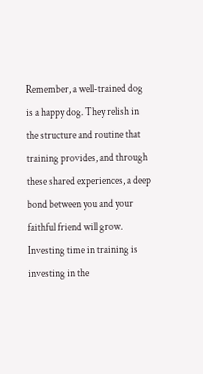Remember, a well-trained dog is a happy dog. They relish in the structure and routine that training provides, and through these shared experiences, a deep bond between you and your faithful friend will grow. Investing time in training is investing in the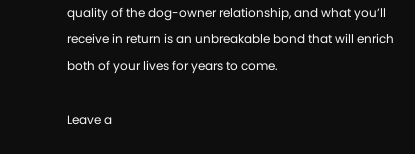quality of the dog-owner relationship, and what you’ll receive in return is an unbreakable bond that will enrich both of your lives for years to come.

Leave a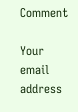Comment

Your email address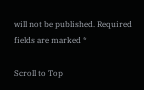will not be published. Required fields are marked *

Scroll to Top